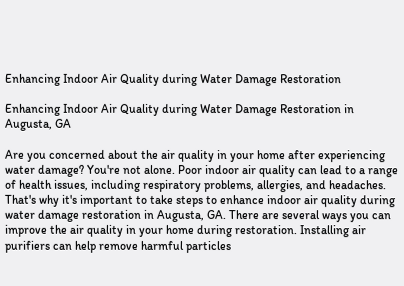Enhancing Indoor Air Quality during Water Damage Restoration

Enhancing Indoor Air Quality during Water Damage Restoration in Augusta, GA

Are you concerned about the air quality in your home after experiencing water damage? You're not alone. Poor indoor air quality can lead to a range of health issues, including respiratory problems, allergies, and headaches. That's why it's important to take steps to enhance indoor air quality during water damage restoration in Augusta, GA. There are several ways you can improve the air quality in your home during restoration. Installing air purifiers can help remove harmful particles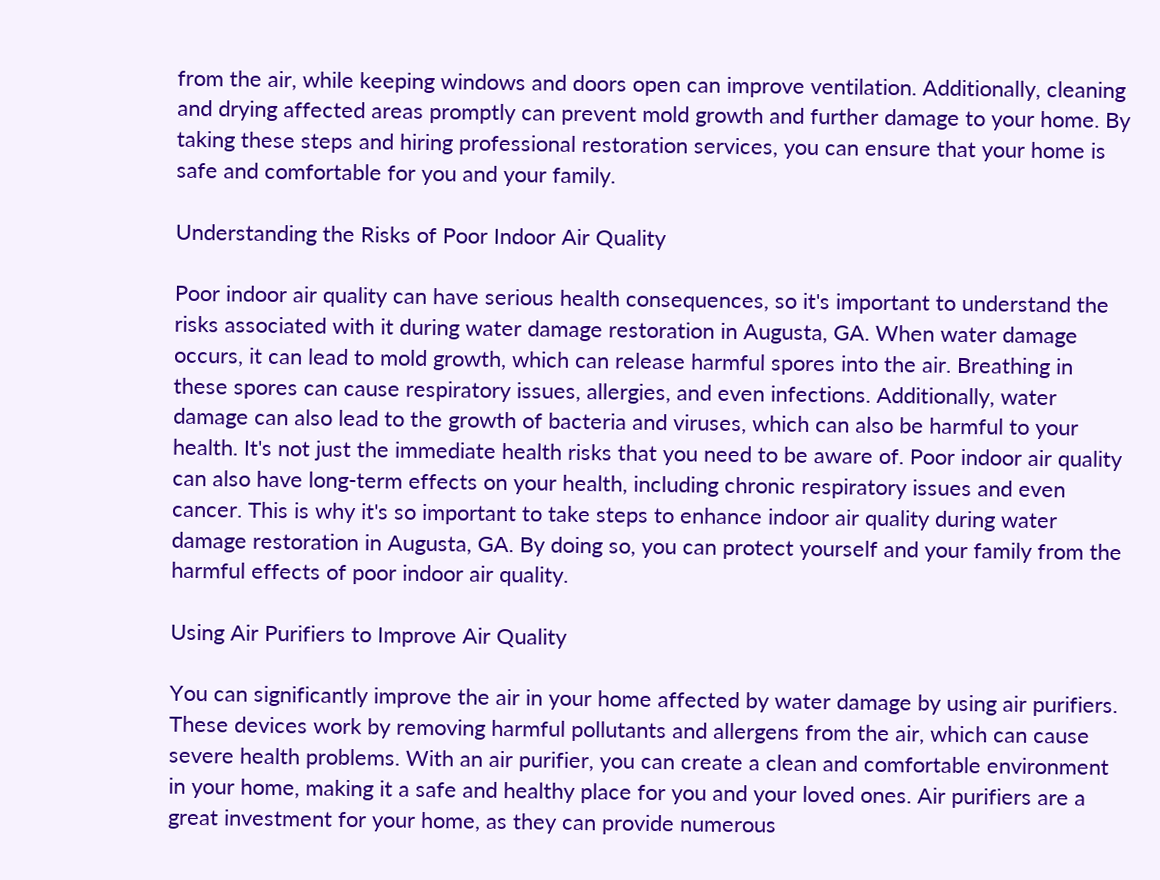from the air, while keeping windows and doors open can improve ventilation. Additionally, cleaning and drying affected areas promptly can prevent mold growth and further damage to your home. By taking these steps and hiring professional restoration services, you can ensure that your home is safe and comfortable for you and your family.

Understanding the Risks of Poor Indoor Air Quality

Poor indoor air quality can have serious health consequences, so it's important to understand the risks associated with it during water damage restoration in Augusta, GA. When water damage occurs, it can lead to mold growth, which can release harmful spores into the air. Breathing in these spores can cause respiratory issues, allergies, and even infections. Additionally, water damage can also lead to the growth of bacteria and viruses, which can also be harmful to your health. It's not just the immediate health risks that you need to be aware of. Poor indoor air quality can also have long-term effects on your health, including chronic respiratory issues and even cancer. This is why it's so important to take steps to enhance indoor air quality during water damage restoration in Augusta, GA. By doing so, you can protect yourself and your family from the harmful effects of poor indoor air quality.

Using Air Purifiers to Improve Air Quality

You can significantly improve the air in your home affected by water damage by using air purifiers. These devices work by removing harmful pollutants and allergens from the air, which can cause severe health problems. With an air purifier, you can create a clean and comfortable environment in your home, making it a safe and healthy place for you and your loved ones. Air purifiers are a great investment for your home, as they can provide numerous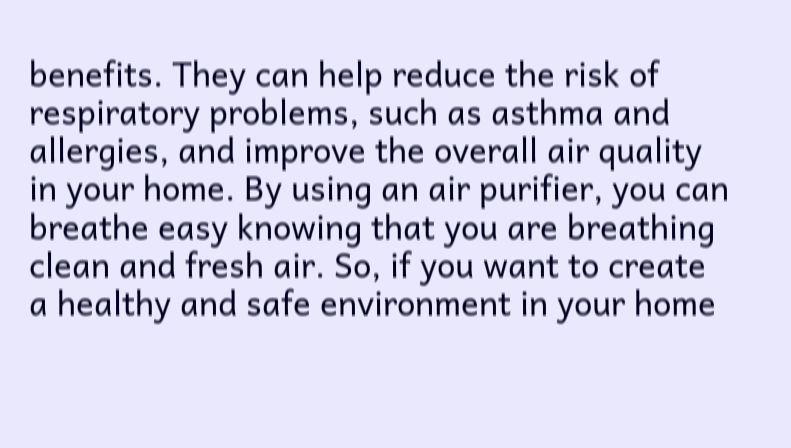benefits. They can help reduce the risk of respiratory problems, such as asthma and allergies, and improve the overall air quality in your home. By using an air purifier, you can breathe easy knowing that you are breathing clean and fresh air. So, if you want to create a healthy and safe environment in your home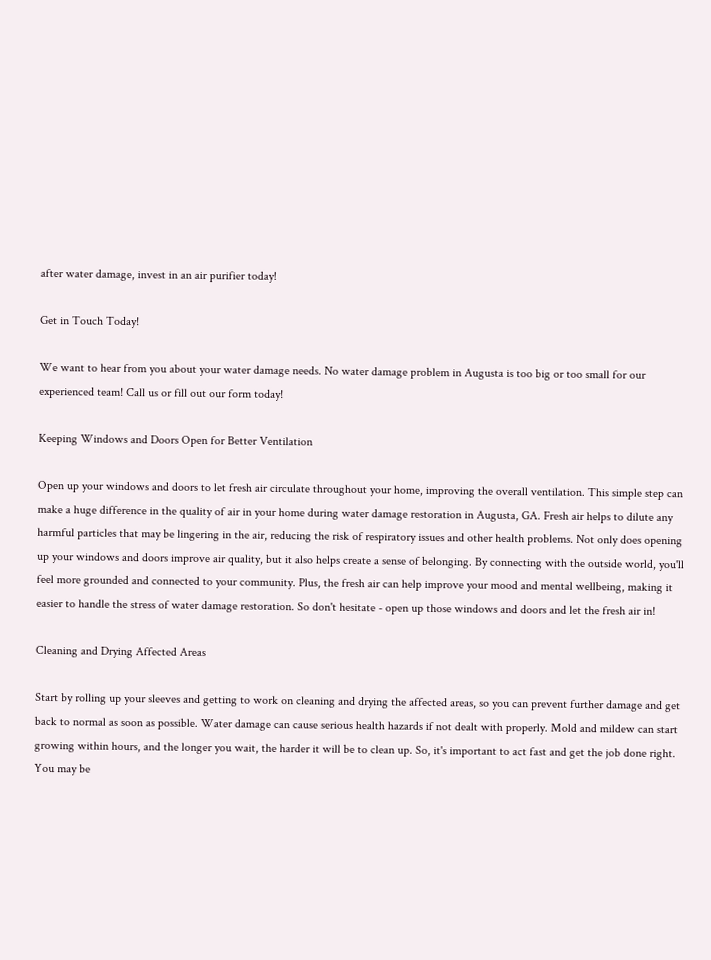after water damage, invest in an air purifier today!

Get in Touch Today!

We want to hear from you about your water damage needs. No water damage problem in Augusta is too big or too small for our experienced team! Call us or fill out our form today!

Keeping Windows and Doors Open for Better Ventilation

Open up your windows and doors to let fresh air circulate throughout your home, improving the overall ventilation. This simple step can make a huge difference in the quality of air in your home during water damage restoration in Augusta, GA. Fresh air helps to dilute any harmful particles that may be lingering in the air, reducing the risk of respiratory issues and other health problems. Not only does opening up your windows and doors improve air quality, but it also helps create a sense of belonging. By connecting with the outside world, you'll feel more grounded and connected to your community. Plus, the fresh air can help improve your mood and mental wellbeing, making it easier to handle the stress of water damage restoration. So don't hesitate - open up those windows and doors and let the fresh air in!

Cleaning and Drying Affected Areas

Start by rolling up your sleeves and getting to work on cleaning and drying the affected areas, so you can prevent further damage and get back to normal as soon as possible. Water damage can cause serious health hazards if not dealt with properly. Mold and mildew can start growing within hours, and the longer you wait, the harder it will be to clean up. So, it's important to act fast and get the job done right. You may be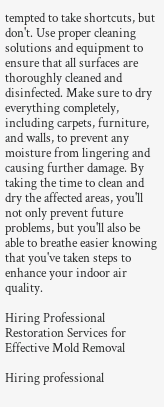tempted to take shortcuts, but don't. Use proper cleaning solutions and equipment to ensure that all surfaces are thoroughly cleaned and disinfected. Make sure to dry everything completely, including carpets, furniture, and walls, to prevent any moisture from lingering and causing further damage. By taking the time to clean and dry the affected areas, you'll not only prevent future problems, but you'll also be able to breathe easier knowing that you've taken steps to enhance your indoor air quality.

Hiring Professional Restoration Services for Effective Mold Removal

Hiring professional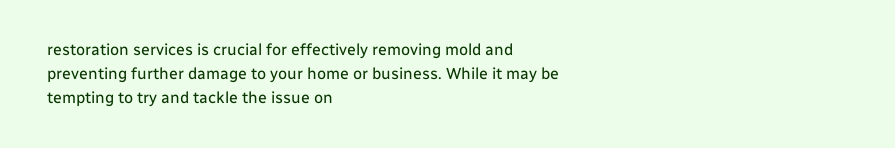restoration services is crucial for effectively removing mold and preventing further damage to your home or business. While it may be tempting to try and tackle the issue on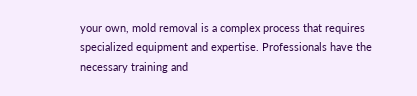your own, mold removal is a complex process that requires specialized equipment and expertise. Professionals have the necessary training and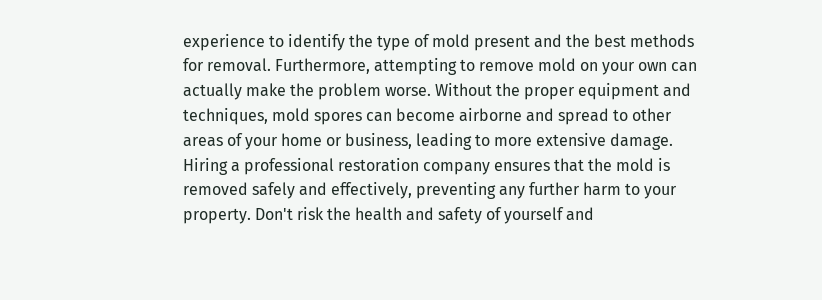experience to identify the type of mold present and the best methods for removal. Furthermore, attempting to remove mold on your own can actually make the problem worse. Without the proper equipment and techniques, mold spores can become airborne and spread to other areas of your home or business, leading to more extensive damage. Hiring a professional restoration company ensures that the mold is removed safely and effectively, preventing any further harm to your property. Don't risk the health and safety of yourself and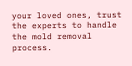your loved ones, trust the experts to handle the mold removal process.